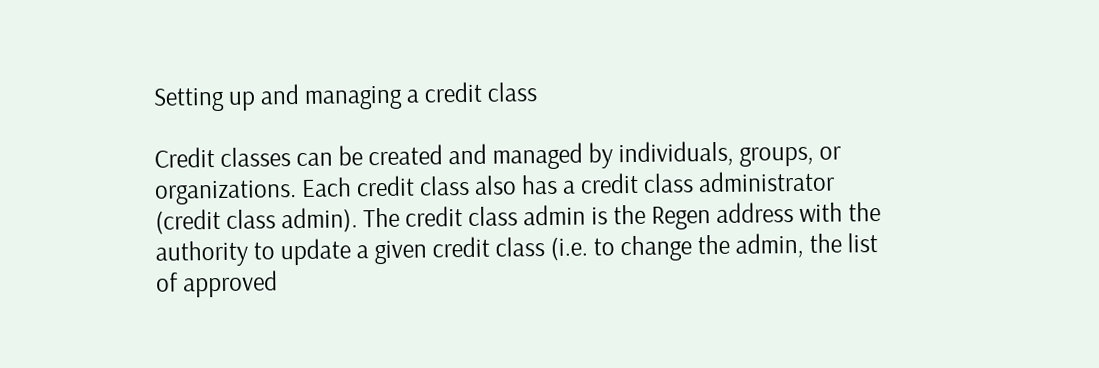Setting up and managing a credit class

Credit classes can be created and managed by individuals, groups, or organizations. Each credit class also has a credit class administrator (credit class admin). The credit class admin is the Regen address with the authority to update a given credit class (i.e. to change the admin, the list of approved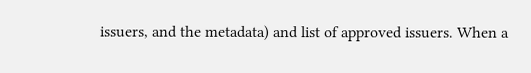issuers, and the metadata) and list of approved issuers. When a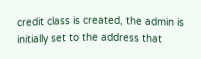credit class is created, the admin is initially set to the address that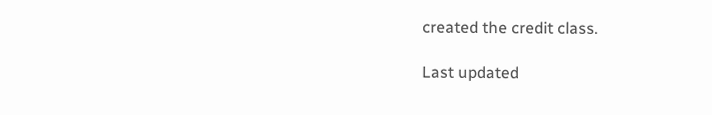created the credit class.

Last updated